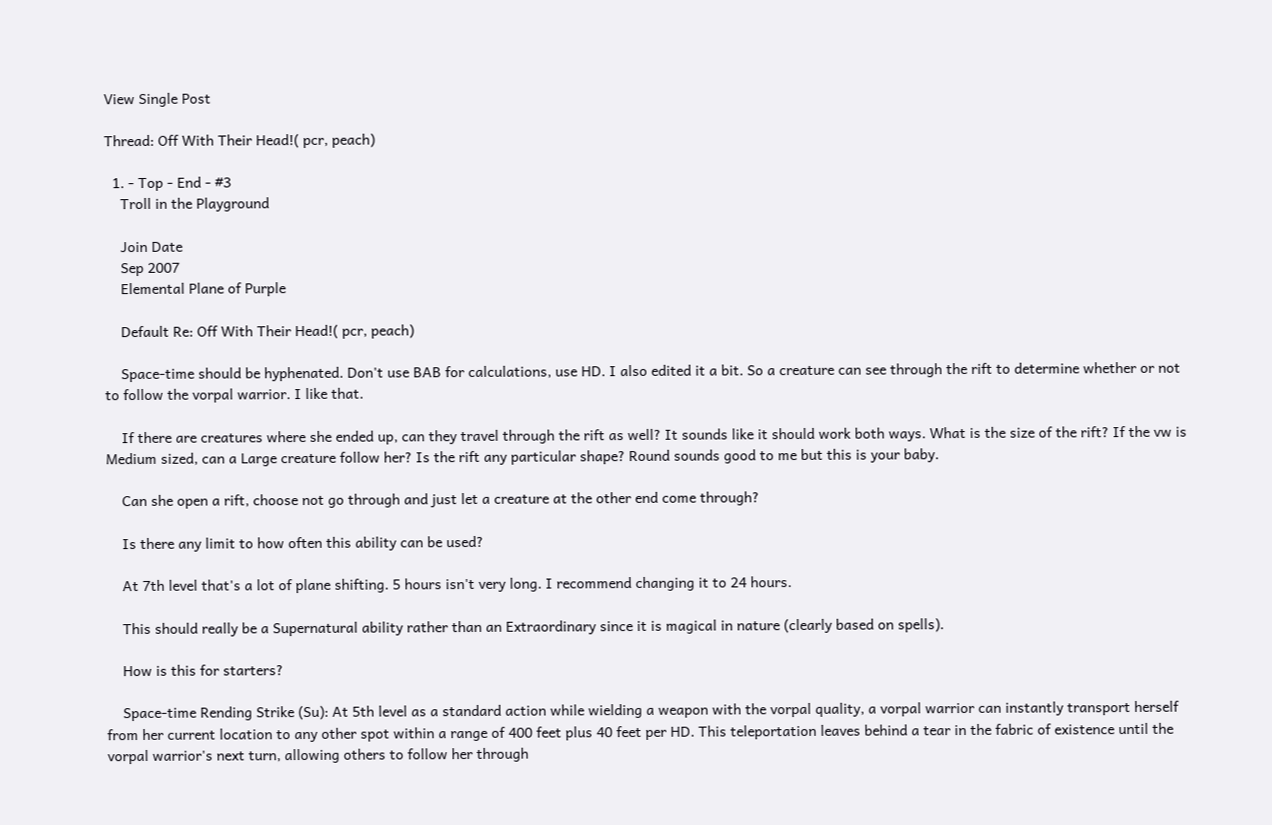View Single Post

Thread: Off With Their Head!( pcr, peach)

  1. - Top - End - #3
    Troll in the Playground

    Join Date
    Sep 2007
    Elemental Plane of Purple

    Default Re: Off With Their Head!( pcr, peach)

    Space-time should be hyphenated. Don't use BAB for calculations, use HD. I also edited it a bit. So a creature can see through the rift to determine whether or not to follow the vorpal warrior. I like that.

    If there are creatures where she ended up, can they travel through the rift as well? It sounds like it should work both ways. What is the size of the rift? If the vw is Medium sized, can a Large creature follow her? Is the rift any particular shape? Round sounds good to me but this is your baby.

    Can she open a rift, choose not go through and just let a creature at the other end come through?

    Is there any limit to how often this ability can be used?

    At 7th level that's a lot of plane shifting. 5 hours isn't very long. I recommend changing it to 24 hours.

    This should really be a Supernatural ability rather than an Extraordinary since it is magical in nature (clearly based on spells).

    How is this for starters?

    Space-time Rending Strike (Su): At 5th level as a standard action while wielding a weapon with the vorpal quality, a vorpal warrior can instantly transport herself from her current location to any other spot within a range of 400 feet plus 40 feet per HD. This teleportation leaves behind a tear in the fabric of existence until the vorpal warrior's next turn, allowing others to follow her through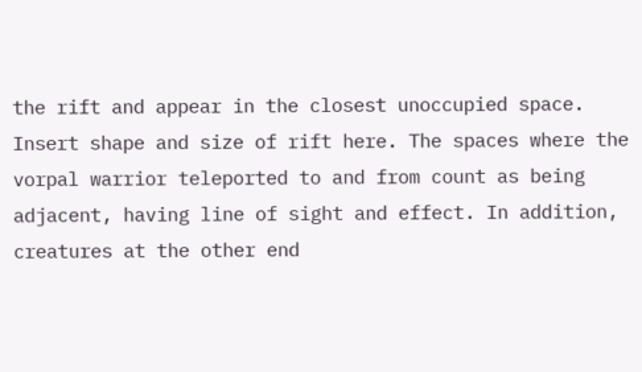the rift and appear in the closest unoccupied space. Insert shape and size of rift here. The spaces where the vorpal warrior teleported to and from count as being adjacent, having line of sight and effect. In addition, creatures at the other end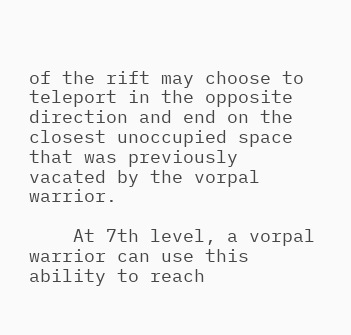of the rift may choose to teleport in the opposite direction and end on the closest unoccupied space that was previously vacated by the vorpal warrior.

    At 7th level, a vorpal warrior can use this ability to reach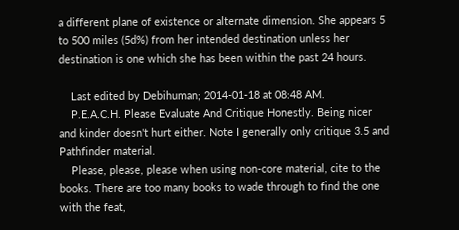a different plane of existence or alternate dimension. She appears 5 to 500 miles (5d%) from her intended destination unless her destination is one which she has been within the past 24 hours.

    Last edited by Debihuman; 2014-01-18 at 08:48 AM.
    P.E.A.C.H. Please Evaluate And Critique Honestly. Being nicer and kinder doesn't hurt either. Note I generally only critique 3.5 and Pathfinder material.
    Please, please, please when using non-core material, cite to the books. There are too many books to wade through to find the one with the feat,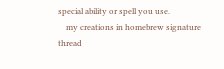special ability or spell you use.
    my creations in homebrew signature thread